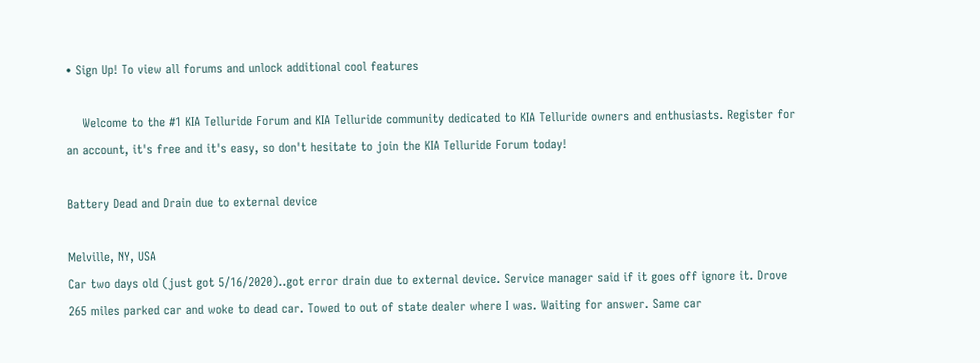• Sign Up! To view all forums and unlock additional cool features

    Welcome to the #1 KIA Telluride Forum and KIA Telluride community dedicated to KIA Telluride owners and enthusiasts. Register for an account, it's free and it's easy, so don't hesitate to join the KIA Telluride Forum today!

Battery Dead and Drain due to external device

Melville, NY, USA
Car two days old (just got 5/16/2020)..got error drain due to external device. Service manager said if it goes off ignore it. Drove 265 miles parked car and woke to dead car. Towed to out of state dealer where I was. Waiting for answer. Same car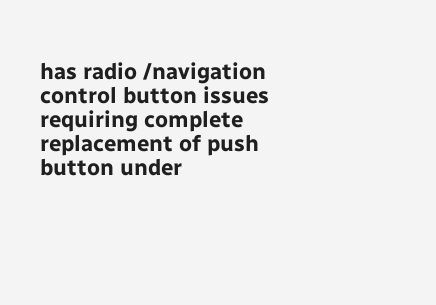has radio /navigation control button issues requiring complete replacement of push button under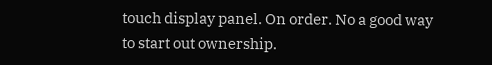touch display panel. On order. No a good way to start out ownership.